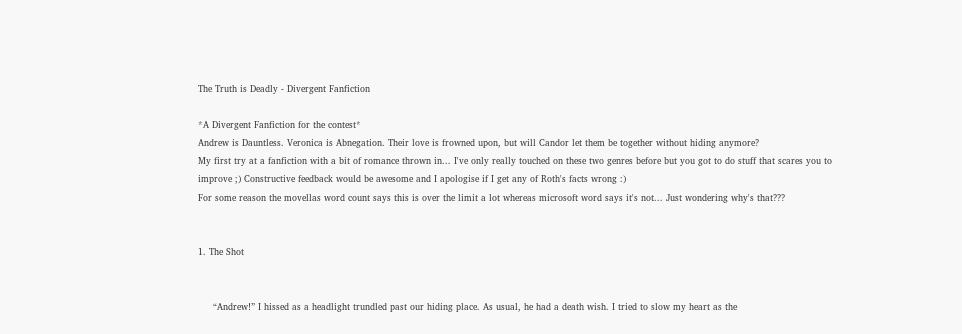The Truth is Deadly - Divergent Fanfiction

*A Divergent Fanfiction for the contest*
Andrew is Dauntless. Veronica is Abnegation. Their love is frowned upon, but will Candor let them be together without hiding anymore?
My first try at a fanfiction with a bit of romance thrown in... I've only really touched on these two genres before but you got to do stuff that scares you to improve ;) Constructive feedback would be awesome and I apologise if I get any of Roth's facts wrong :)
For some reason the movellas word count says this is over the limit a lot whereas microsoft word says it's not... Just wondering why's that???


1. The Shot


     “Andrew!” I hissed as a headlight trundled past our hiding place. As usual, he had a death wish. I tried to slow my heart as the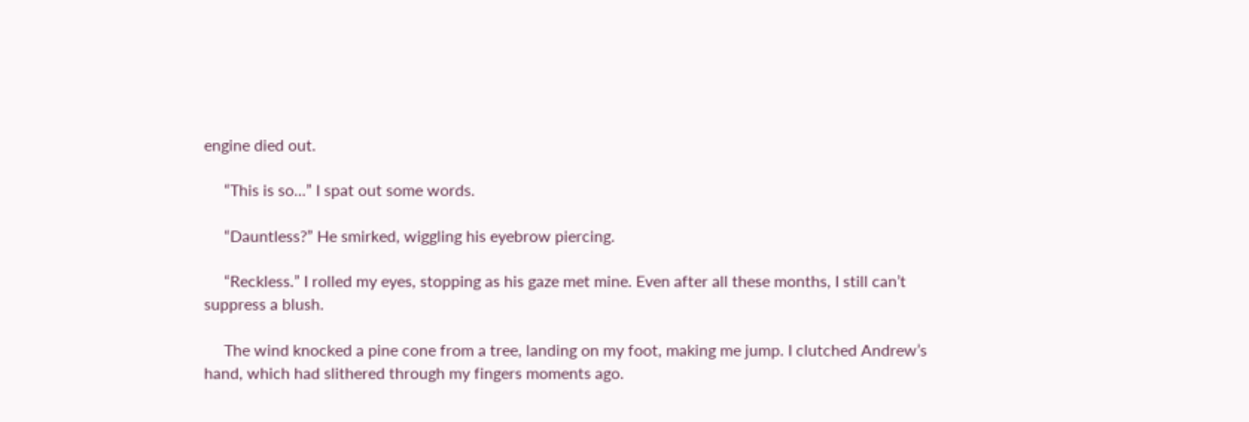engine died out.

     “This is so...” I spat out some words.

     “Dauntless?” He smirked, wiggling his eyebrow piercing.

     “Reckless.” I rolled my eyes, stopping as his gaze met mine. Even after all these months, I still can’t suppress a blush.

     The wind knocked a pine cone from a tree, landing on my foot, making me jump. I clutched Andrew’s hand, which had slithered through my fingers moments ago.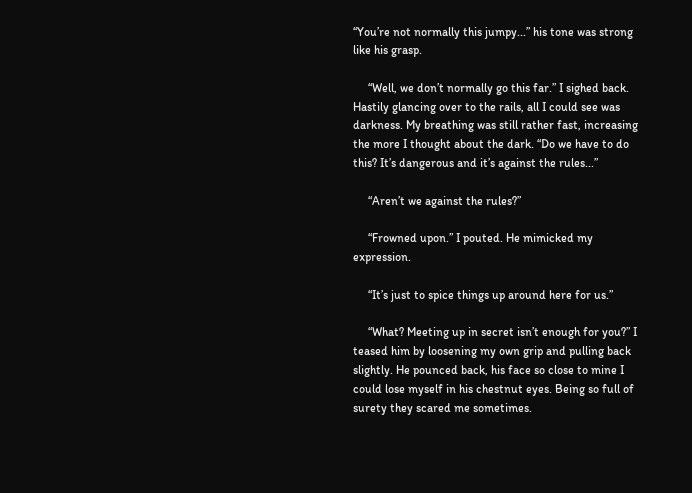“You’re not normally this jumpy...” his tone was strong like his grasp.

     “Well, we don’t normally go this far.” I sighed back. Hastily glancing over to the rails, all I could see was darkness. My breathing was still rather fast, increasing the more I thought about the dark. “Do we have to do this? It’s dangerous and it’s against the rules...”

     “Aren’t we against the rules?”

     “Frowned upon.” I pouted. He mimicked my expression.

     “It’s just to spice things up around here for us.”

     “What? Meeting up in secret isn’t enough for you?” I teased him by loosening my own grip and pulling back slightly. He pounced back, his face so close to mine I could lose myself in his chestnut eyes. Being so full of surety they scared me sometimes.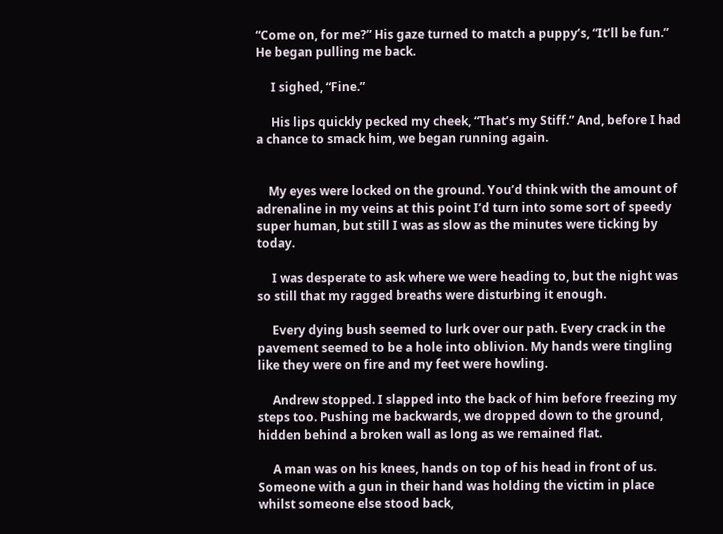“Come on, for me?” His gaze turned to match a puppy’s, “It’ll be fun.” He began pulling me back.

     I sighed, “Fine.”

     His lips quickly pecked my cheek, “That’s my Stiff.” And, before I had a chance to smack him, we began running again.


    My eyes were locked on the ground. You’d think with the amount of adrenaline in my veins at this point I’d turn into some sort of speedy super human, but still I was as slow as the minutes were ticking by today.

     I was desperate to ask where we were heading to, but the night was so still that my ragged breaths were disturbing it enough.

     Every dying bush seemed to lurk over our path. Every crack in the pavement seemed to be a hole into oblivion. My hands were tingling like they were on fire and my feet were howling.

     Andrew stopped. I slapped into the back of him before freezing my steps too. Pushing me backwards, we dropped down to the ground, hidden behind a broken wall as long as we remained flat.

     A man was on his knees, hands on top of his head in front of us. Someone with a gun in their hand was holding the victim in place whilst someone else stood back,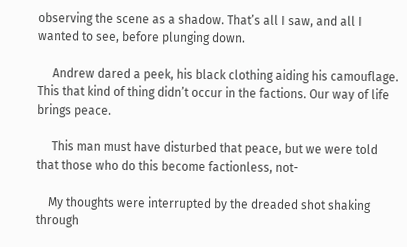observing the scene as a shadow. That’s all I saw, and all I wanted to see, before plunging down.

     Andrew dared a peek, his black clothing aiding his camouflage. This that kind of thing didn’t occur in the factions. Our way of life brings peace.

     This man must have disturbed that peace, but we were told that those who do this become factionless, not-

    My thoughts were interrupted by the dreaded shot shaking through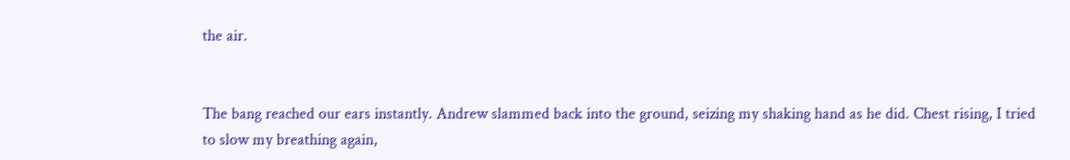the air.


The bang reached our ears instantly. Andrew slammed back into the ground, seizing my shaking hand as he did. Chest rising, I tried to slow my breathing again,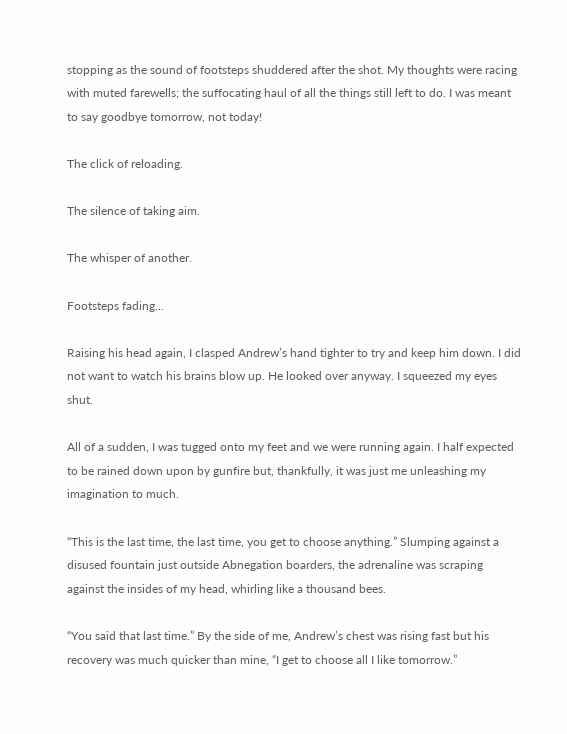stopping as the sound of footsteps shuddered after the shot. My thoughts were racing with muted farewells; the suffocating haul of all the things still left to do. I was meant to say goodbye tomorrow, not today!

The click of reloading.

The silence of taking aim.

The whisper of another.

Footsteps fading...

Raising his head again, I clasped Andrew’s hand tighter to try and keep him down. I did not want to watch his brains blow up. He looked over anyway. I squeezed my eyes shut.

All of a sudden, I was tugged onto my feet and we were running again. I half expected to be rained down upon by gunfire but, thankfully, it was just me unleashing my imagination to much.

“This is the last time, the last time, you get to choose anything.” Slumping against a disused fountain just outside Abnegation boarders, the adrenaline was scraping against the insides of my head, whirling like a thousand bees.

“You said that last time.” By the side of me, Andrew’s chest was rising fast but his recovery was much quicker than mine, “I get to choose all I like tomorrow.”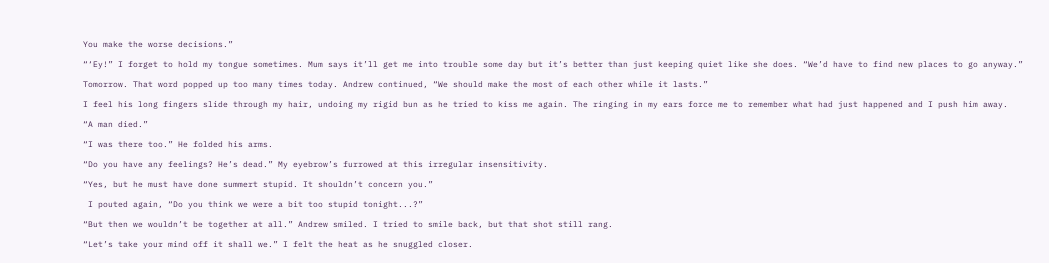You make the worse decisions.”

“‘Ey!” I forget to hold my tongue sometimes. Mum says it’ll get me into trouble some day but it’s better than just keeping quiet like she does. “We’d have to find new places to go anyway.”

Tomorrow. That word popped up too many times today. Andrew continued, “We should make the most of each other while it lasts.”

I feel his long fingers slide through my hair, undoing my rigid bun as he tried to kiss me again. The ringing in my ears force me to remember what had just happened and I push him away.

“A man died.”

“I was there too.” He folded his arms.

“Do you have any feelings? He’s dead.” My eyebrow’s furrowed at this irregular insensitivity.

“Yes, but he must have done summert stupid. It shouldn’t concern you.”

 I pouted again, “Do you think we were a bit too stupid tonight...?”

“But then we wouldn’t be together at all.” Andrew smiled. I tried to smile back, but that shot still rang.

“Let’s take your mind off it shall we.” I felt the heat as he snuggled closer.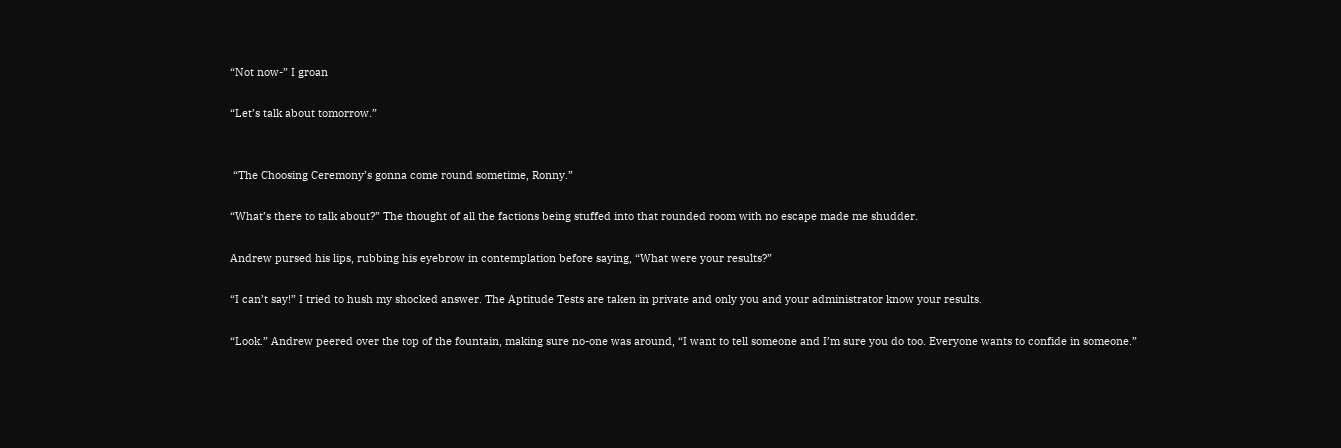“Not now-” I groan

“Let’s talk about tomorrow.”


 “The Choosing Ceremony’s gonna come round sometime, Ronny.”

“What’s there to talk about?” The thought of all the factions being stuffed into that rounded room with no escape made me shudder.

Andrew pursed his lips, rubbing his eyebrow in contemplation before saying, “What were your results?”

“I can’t say!” I tried to hush my shocked answer. The Aptitude Tests are taken in private and only you and your administrator know your results.

“Look.” Andrew peered over the top of the fountain, making sure no-one was around, “I want to tell someone and I’m sure you do too. Everyone wants to confide in someone.”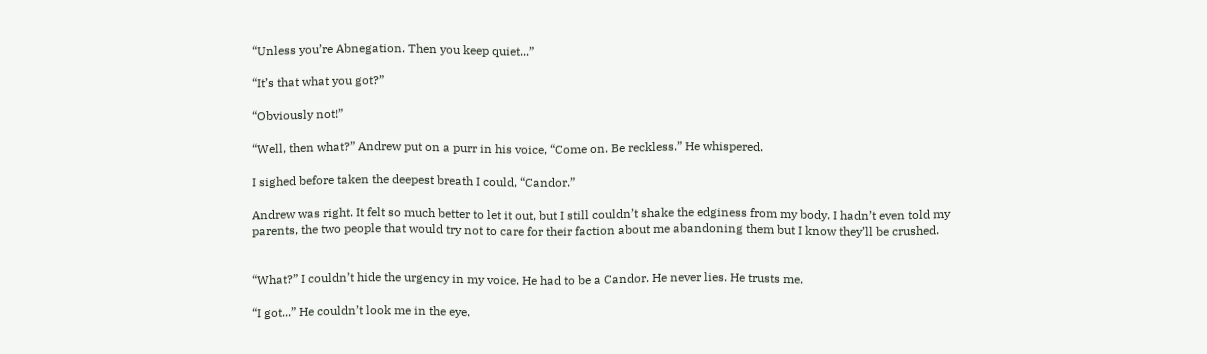“Unless you’re Abnegation. Then you keep quiet...”

“It’s that what you got?”

“Obviously not!”

“Well, then what?” Andrew put on a purr in his voice, “Come on. Be reckless.” He whispered.

I sighed before taken the deepest breath I could, “Candor.”

Andrew was right. It felt so much better to let it out, but I still couldn’t shake the edginess from my body. I hadn’t even told my parents, the two people that would try not to care for their faction about me abandoning them but I know they’ll be crushed.


“What?” I couldn’t hide the urgency in my voice. He had to be a Candor. He never lies. He trusts me.

“I got...” He couldn’t look me in the eye.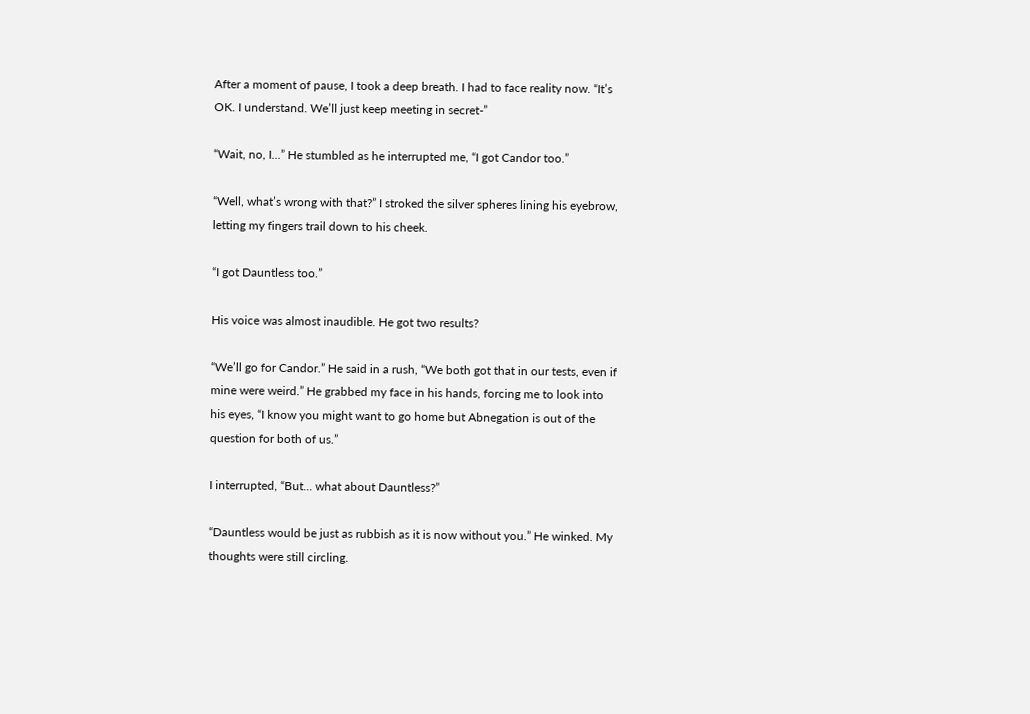After a moment of pause, I took a deep breath. I had to face reality now. “It’s OK. I understand. We’ll just keep meeting in secret-”

“Wait, no, I...” He stumbled as he interrupted me, “I got Candor too.”

“Well, what’s wrong with that?” I stroked the silver spheres lining his eyebrow, letting my fingers trail down to his cheek.

“I got Dauntless too.”

His voice was almost inaudible. He got two results?

“We’ll go for Candor.” He said in a rush, “We both got that in our tests, even if mine were weird.” He grabbed my face in his hands, forcing me to look into his eyes, “I know you might want to go home but Abnegation is out of the question for both of us.”

I interrupted, “But... what about Dauntless?”

“Dauntless would be just as rubbish as it is now without you.” He winked. My thoughts were still circling.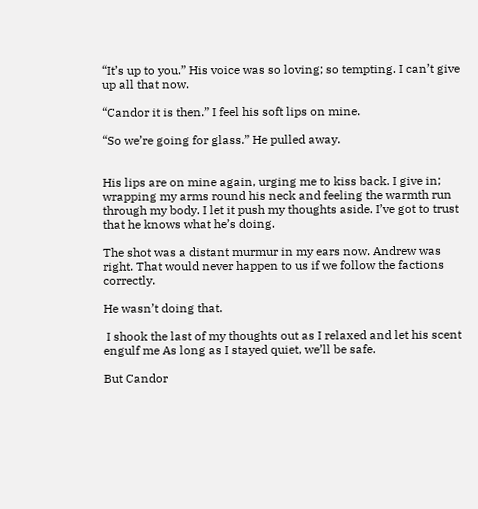“It’s up to you.” His voice was so loving; so tempting. I can’t give up all that now.

“Candor it is then.” I feel his soft lips on mine.

“So we’re going for glass.” He pulled away.


His lips are on mine again, urging me to kiss back. I give in; wrapping my arms round his neck and feeling the warmth run through my body. I let it push my thoughts aside. I’ve got to trust that he knows what he’s doing.

The shot was a distant murmur in my ears now. Andrew was right. That would never happen to us if we follow the factions correctly.

He wasn’t doing that.

 I shook the last of my thoughts out as I relaxed and let his scent engulf me As long as I stayed quiet, we’ll be safe.

But Candor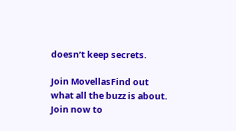doesn’t keep secrets.

Join MovellasFind out what all the buzz is about. Join now to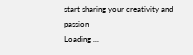start sharing your creativity and passion
Loading ...